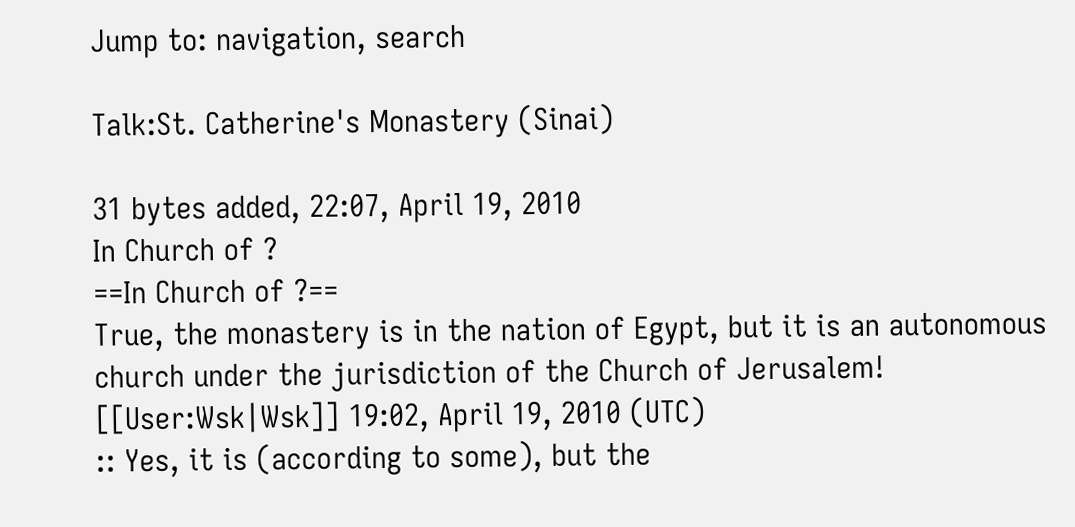Jump to: navigation, search

Talk:St. Catherine's Monastery (Sinai)

31 bytes added, 22:07, April 19, 2010
In Church of ?
==In Church of ?==
True, the monastery is in the nation of Egypt, but it is an autonomous church under the jurisdiction of the Church of Jerusalem! [[User:Wsk|Wsk]] 19:02, April 19, 2010 (UTC)
:: Yes, it is (according to some), but the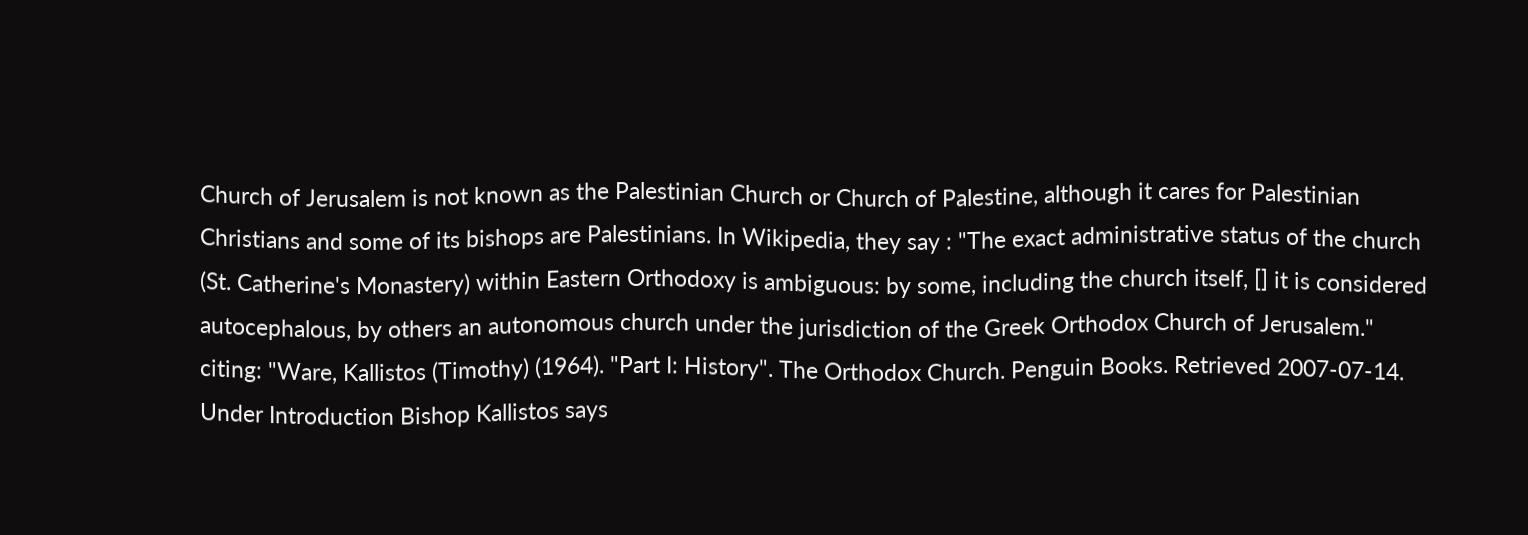Church of Jerusalem is not known as the Palestinian Church or Church of Palestine, although it cares for Palestinian Christians and some of its bishops are Palestinians. In Wikipedia, they say : "The exact administrative status of the church (St. Catherine's Monastery) within Eastern Orthodoxy is ambiguous: by some, including the church itself, [] it is considered autocephalous, by others an autonomous church under the jurisdiction of the Greek Orthodox Church of Jerusalem." citing: "Ware, Kallistos (Timothy) (1964). "Part I: History". The Orthodox Church. Penguin Books. Retrieved 2007-07-14. Under Introduction Bishop Kallistos says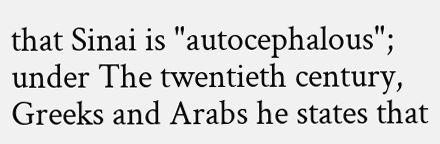that Sinai is "autocephalous"; under The twentieth century, Greeks and Arabs he states that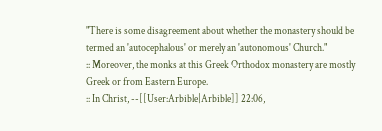"There is some disagreement about whether the monastery should be termed an 'autocephalous' or merely an 'autonomous' Church."
:: Moreover, the monks at this Greek Orthodox monastery are mostly Greek or from Eastern Europe.
:: In Christ, --[[User:Arbible|Arbible]] 22:06,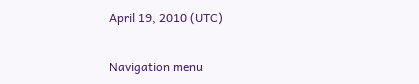April 19, 2010 (UTC)

Navigation menu